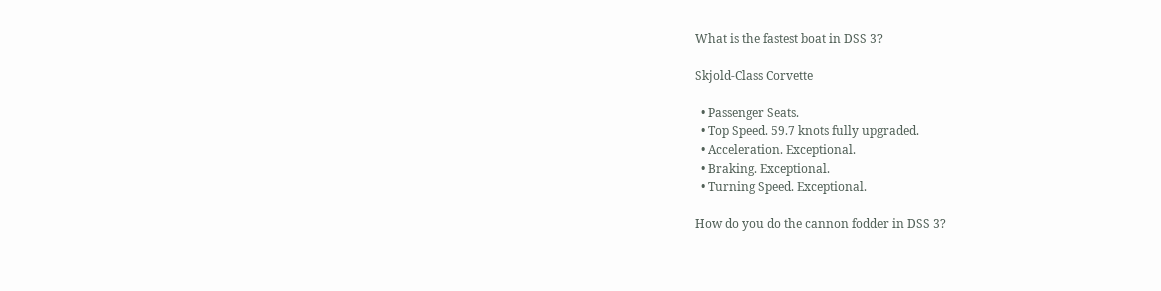What is the fastest boat in DSS 3?

Skjold-Class Corvette

  • Passenger Seats.
  • Top Speed. 59.7 knots fully upgraded.
  • Acceleration. Exceptional.
  • Braking. Exceptional.
  • Turning Speed. Exceptional.

How do you do the cannon fodder in DSS 3?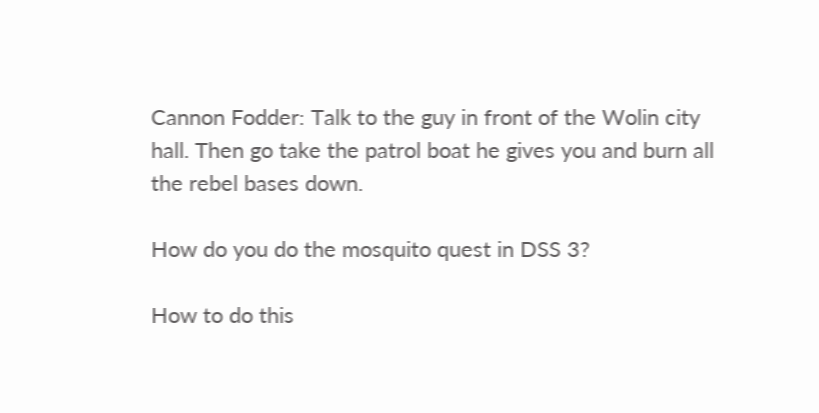Cannon Fodder: Talk to the guy in front of the Wolin city hall. Then go take the patrol boat he gives you and burn all the rebel bases down.

How do you do the mosquito quest in DSS 3?

How to do this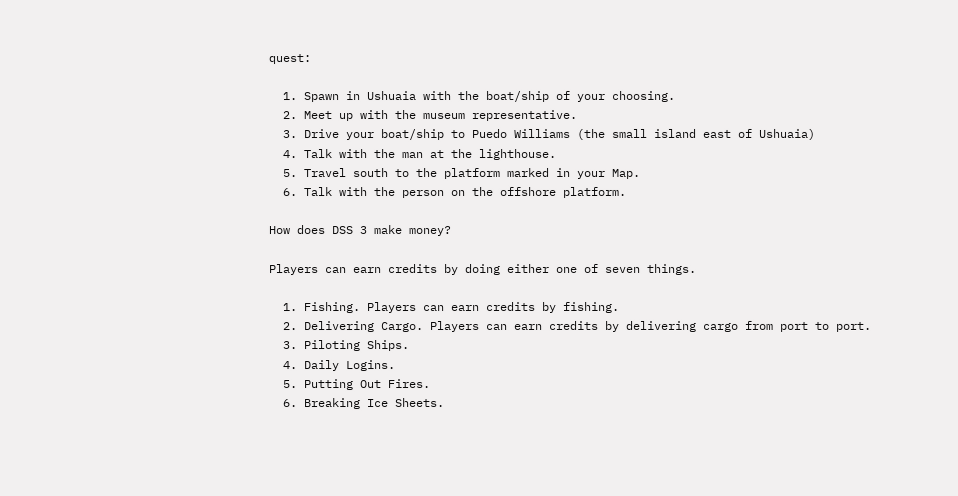quest:

  1. Spawn in Ushuaia with the boat/ship of your choosing.
  2. Meet up with the museum representative.
  3. Drive your boat/ship to Puedo Williams (the small island east of Ushuaia)
  4. Talk with the man at the lighthouse.
  5. Travel south to the platform marked in your Map.
  6. Talk with the person on the offshore platform.

How does DSS 3 make money?

Players can earn credits by doing either one of seven things.

  1. Fishing. Players can earn credits by fishing.
  2. Delivering Cargo. Players can earn credits by delivering cargo from port to port.
  3. Piloting Ships.
  4. Daily Logins.
  5. Putting Out Fires.
  6. Breaking Ice Sheets.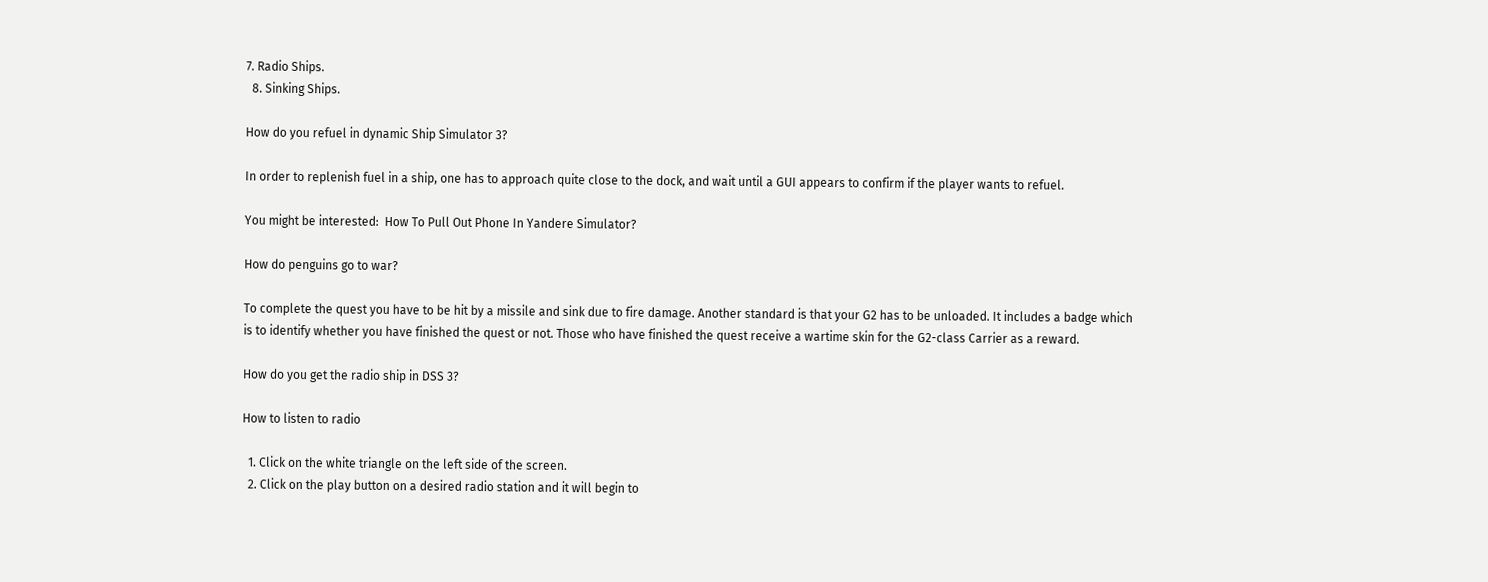7. Radio Ships.
  8. Sinking Ships.

How do you refuel in dynamic Ship Simulator 3?

In order to replenish fuel in a ship, one has to approach quite close to the dock, and wait until a GUI appears to confirm if the player wants to refuel.

You might be interested:  How To Pull Out Phone In Yandere Simulator?

How do penguins go to war?

To complete the quest you have to be hit by a missile and sink due to fire damage. Another standard is that your G2 has to be unloaded. It includes a badge which is to identify whether you have finished the quest or not. Those who have finished the quest receive a wartime skin for the G2-class Carrier as a reward.

How do you get the radio ship in DSS 3?

How to listen to radio

  1. Click on the white triangle on the left side of the screen.
  2. Click on the play button on a desired radio station and it will begin to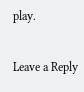play.

Leave a Reply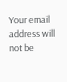Your email address will not be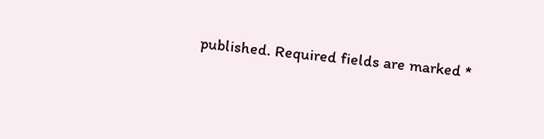published. Required fields are marked *